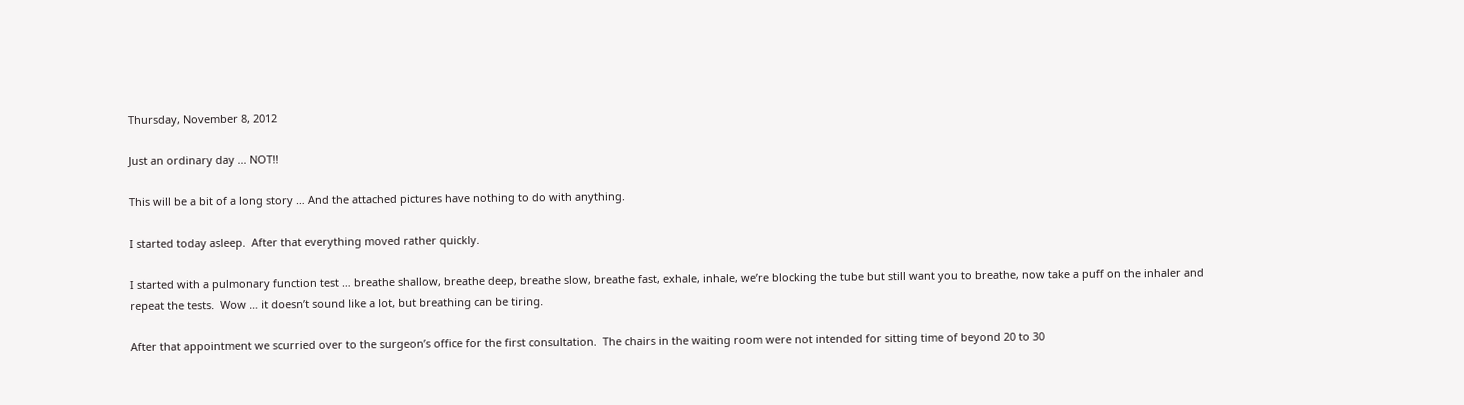Thursday, November 8, 2012

Just an ordinary day ... NOT!!

This will be a bit of a long story … And the attached pictures have nothing to do with anything.

I started today asleep.  After that everything moved rather quickly.

I started with a pulmonary function test … breathe shallow, breathe deep, breathe slow, breathe fast, exhale, inhale, we’re blocking the tube but still want you to breathe, now take a puff on the inhaler and repeat the tests.  Wow … it doesn’t sound like a lot, but breathing can be tiring.

After that appointment we scurried over to the surgeon’s office for the first consultation.  The chairs in the waiting room were not intended for sitting time of beyond 20 to 30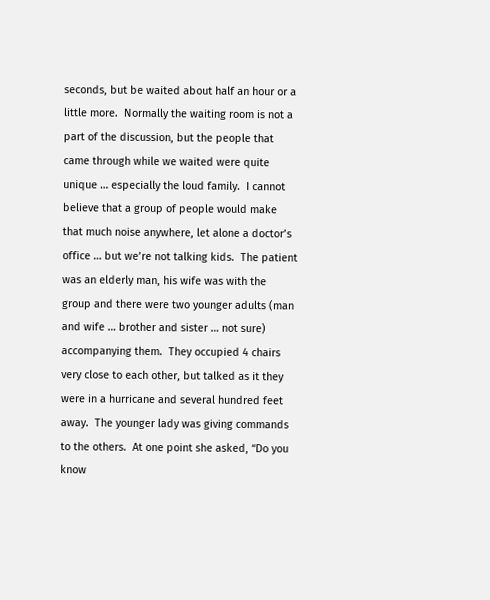seconds, but be waited about half an hour or a little more.  Normally the waiting room is not a part of the discussion, but the people that came through while we waited were quite unique … especially the loud family.  I cannot believe that a group of people would make that much noise anywhere, let alone a doctor’s office … but we’re not talking kids.  The patient was an elderly man, his wife was with the group and there were two younger adults (man and wife … brother and sister … not sure) accompanying them.  They occupied 4 chairs very close to each other, but talked as it they were in a hurricane and several hundred feet away.  The younger lady was giving commands to the others.  At one point she asked, “Do you know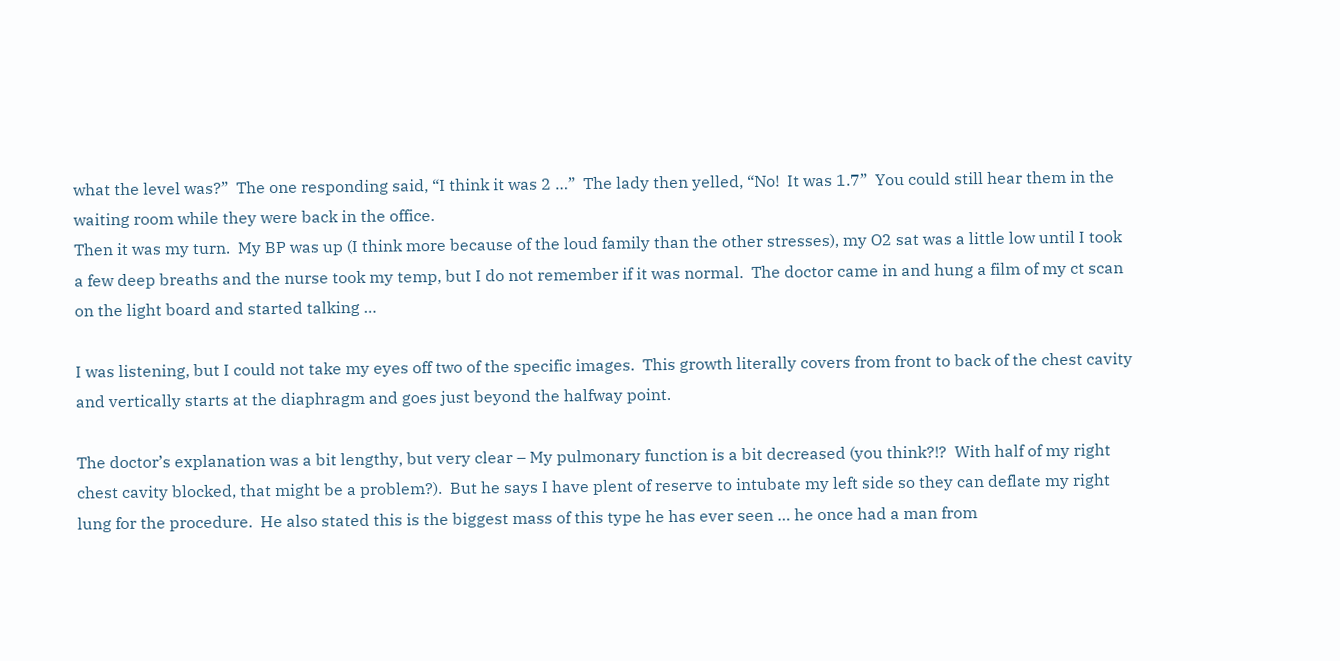what the level was?”  The one responding said, “I think it was 2 …”  The lady then yelled, “No!  It was 1.7”  You could still hear them in the waiting room while they were back in the office.
Then it was my turn.  My BP was up (I think more because of the loud family than the other stresses), my O2 sat was a little low until I took a few deep breaths and the nurse took my temp, but I do not remember if it was normal.  The doctor came in and hung a film of my ct scan on the light board and started talking …

I was listening, but I could not take my eyes off two of the specific images.  This growth literally covers from front to back of the chest cavity and vertically starts at the diaphragm and goes just beyond the halfway point.

The doctor’s explanation was a bit lengthy, but very clear – My pulmonary function is a bit decreased (you think?!?  With half of my right chest cavity blocked, that might be a problem?).  But he says I have plent of reserve to intubate my left side so they can deflate my right lung for the procedure.  He also stated this is the biggest mass of this type he has ever seen … he once had a man from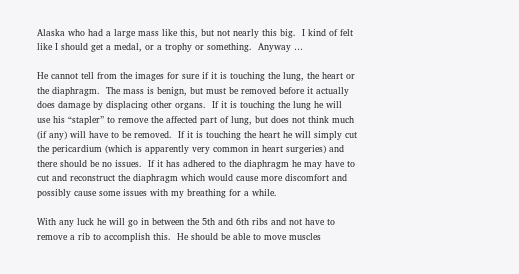Alaska who had a large mass like this, but not nearly this big.  I kind of felt like I should get a medal, or a trophy or something.  Anyway …

He cannot tell from the images for sure if it is touching the lung, the heart or the diaphragm.  The mass is benign, but must be removed before it actually does damage by displacing other organs.  If it is touching the lung he will use his “stapler” to remove the affected part of lung, but does not think much (if any) will have to be removed.  If it is touching the heart he will simply cut the pericardium (which is apparently very common in heart surgeries) and there should be no issues.  If it has adhered to the diaphragm he may have to cut and reconstruct the diaphragm which would cause more discomfort and possibly cause some issues with my breathing for a while.

With any luck he will go in between the 5th and 6th ribs and not have to remove a rib to accomplish this.  He should be able to move muscles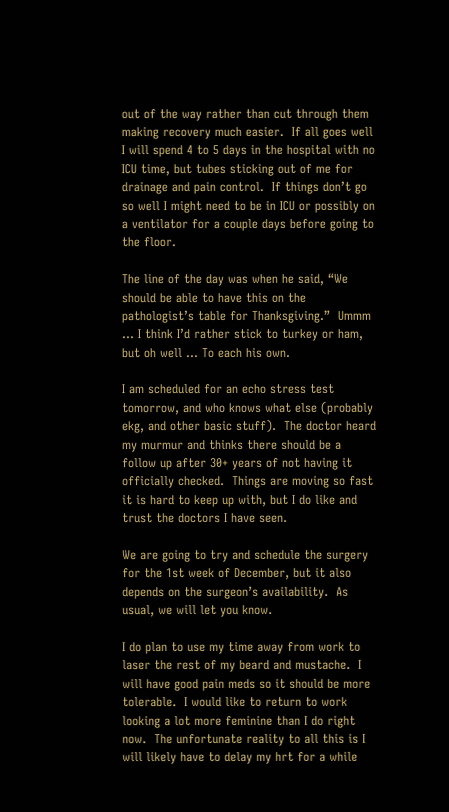out of the way rather than cut through them making recovery much easier.  If all goes well I will spend 4 to 5 days in the hospital with no ICU time, but tubes sticking out of me for drainage and pain control.  If things don’t go so well I might need to be in ICU or possibly on a ventilator for a couple days before going to the floor.

The line of the day was when he said, “We should be able to have this on the pathologist’s table for Thanksgiving.”  Ummm … I think I’d rather stick to turkey or ham, but oh well … To each his own.

I am scheduled for an echo stress test tomorrow, and who knows what else (probably ekg, and other basic stuff).  The doctor heard my murmur and thinks there should be a follow up after 30+ years of not having it officially checked.  Things are moving so fast it is hard to keep up with, but I do like and trust the doctors I have seen.

We are going to try and schedule the surgery for the 1st week of December, but it also depends on the surgeon’s availability.  As usual, we will let you know.

I do plan to use my time away from work to laser the rest of my beard and mustache.  I will have good pain meds so it should be more tolerable.  I would like to return to work looking a lot more feminine than I do right now.  The unfortunate reality to all this is I will likely have to delay my hrt for a while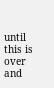until this is over and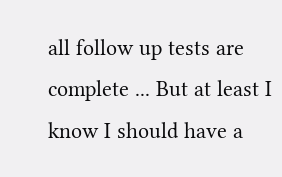all follow up tests are complete ... But at least I know I should have a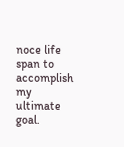noce life span to accomplish my ultimate goal.